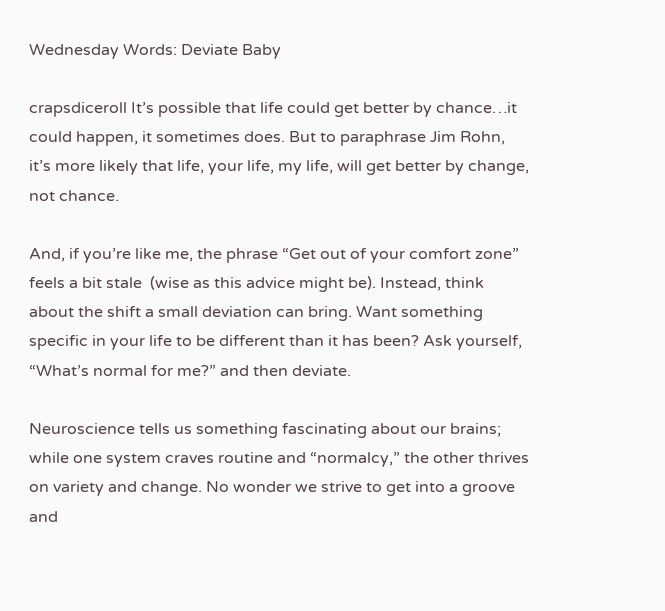Wednesday Words: Deviate Baby

crapsdiceroll It’s possible that life could get better by chance…it could happen, it sometimes does. But to paraphrase Jim Rohn, it’s more likely that life, your life, my life, will get better by change, not chance.

And, if you’re like me, the phrase “Get out of your comfort zone” feels a bit stale  (wise as this advice might be). Instead, think about the shift a small deviation can bring. Want something specific in your life to be different than it has been? Ask yourself, “What’s normal for me?” and then deviate.

Neuroscience tells us something fascinating about our brains; while one system craves routine and “normalcy,” the other thrives on variety and change. No wonder we strive to get into a groove and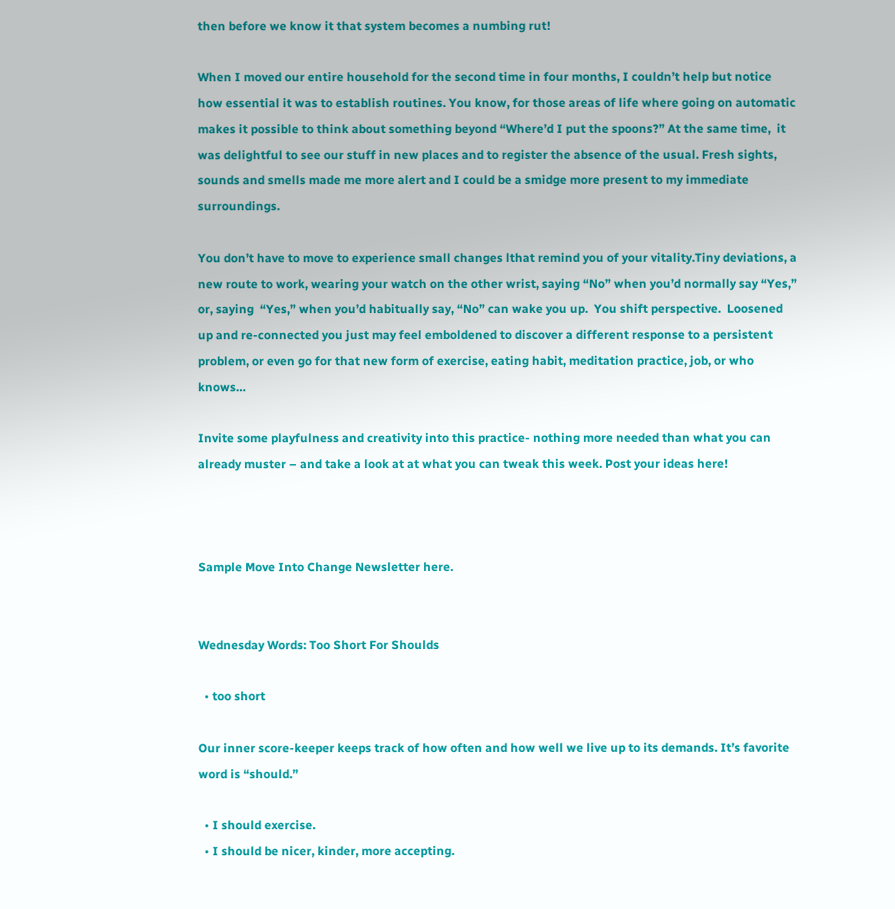then before we know it that system becomes a numbing rut!

When I moved our entire household for the second time in four months, I couldn’t help but notice how essential it was to establish routines. You know, for those areas of life where going on automatic makes it possible to think about something beyond “Where’d I put the spoons?” At the same time,  it was delightful to see our stuff in new places and to register the absence of the usual. Fresh sights, sounds and smells made me more alert and I could be a smidge more present to my immediate surroundings.

You don’t have to move to experience small changes lthat remind you of your vitality.Tiny deviations, a new route to work, wearing your watch on the other wrist, saying “No” when you’d normally say “Yes,”  or, saying  “Yes,” when you’d habitually say, “No” can wake you up.  You shift perspective.  Loosened up and re-connected you just may feel emboldened to discover a different response to a persistent problem, or even go for that new form of exercise, eating habit, meditation practice, job, or who knows…

Invite some playfulness and creativity into this practice- nothing more needed than what you can already muster – and take a look at at what you can tweak this week. Post your ideas here!



Sample Move Into Change Newsletter here.


Wednesday Words: Too Short For Shoulds

  • too short

Our inner score-keeper keeps track of how often and how well we live up to its demands. It’s favorite word is “should.”

  • I should exercise.
  • I should be nicer, kinder, more accepting.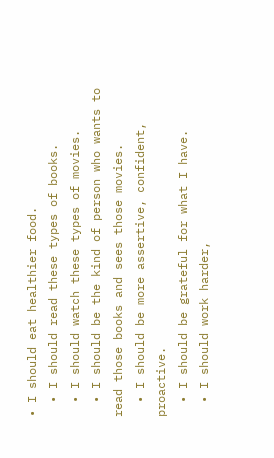• I should eat healthier food.
  • I should read these types of books.
  • I should watch these types of movies.
  • I should be the kind of person who wants to read those books and sees those movies.
  • I should be more assertive, confident, proactive.
  • I should be grateful for what I have.
  • I should work harder,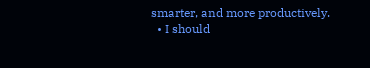smarter, and more productively.
  • I should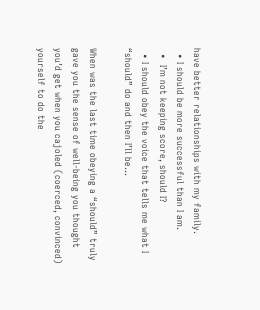have better relationships with my family.
  • I should be more successful than I am.
  •  I’m not keeping score, should I?
  • I should obey the voice that tells me what I “should” do and then I’ll be…

When was the last time obeying a “should” truly gave you the sense of well-being you thought you’d get when you cajoled (coerced, convinced) yourself to do the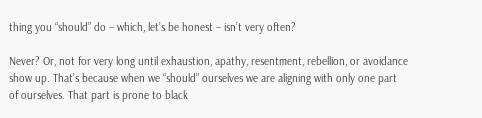thing you “should” do – which, let’s be honest – isn’t very often?

Never? Or, not for very long until exhaustion, apathy, resentment, rebellion, or avoidance show up. That’s because when we “should” ourselves we are aligning with only one part of ourselves. That part is prone to black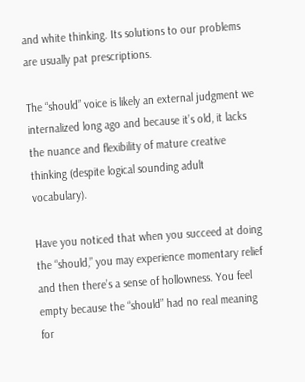and white thinking. Its solutions to our problems are usually pat prescriptions.

The “should” voice is likely an external judgment we internalized long ago and because it’s old, it lacks the nuance and flexibility of mature creative thinking (despite logical sounding adult vocabulary).

Have you noticed that when you succeed at doing  the “should,” you may experience momentary relief and then there’s a sense of hollowness. You feel empty because the “should” had no real meaning for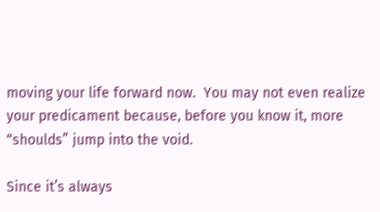moving your life forward now.  You may not even realize your predicament because, before you know it, more “shoulds” jump into the void.

Since it’s always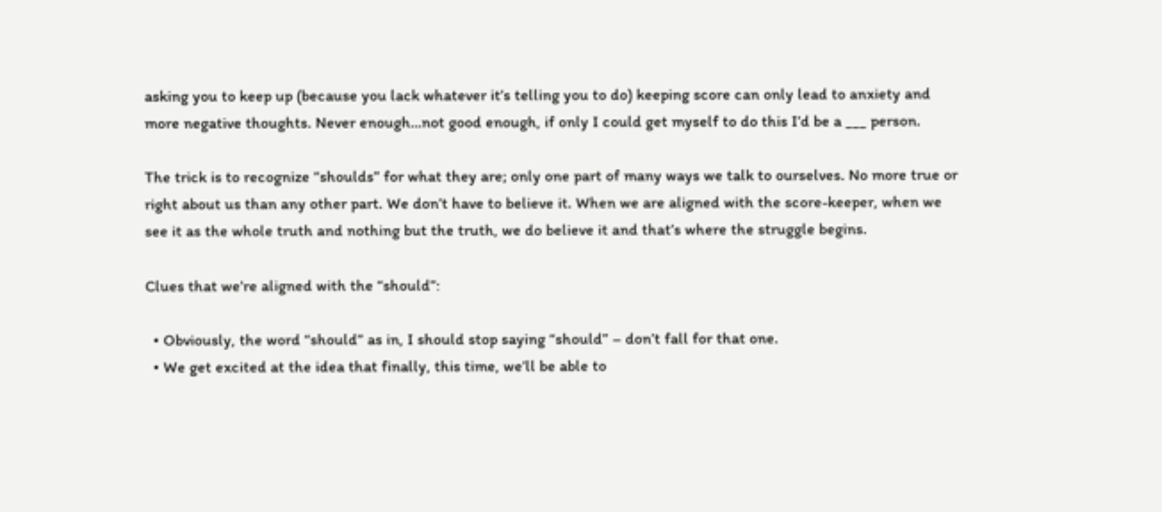asking you to keep up (because you lack whatever it’s telling you to do) keeping score can only lead to anxiety and more negative thoughts. Never enough…not good enough, if only I could get myself to do this I’d be a ___ person.

The trick is to recognize “shoulds” for what they are; only one part of many ways we talk to ourselves. No more true or right about us than any other part. We don’t have to believe it. When we are aligned with the score-keeper, when we see it as the whole truth and nothing but the truth, we do believe it and that’s where the struggle begins.

Clues that we’re aligned with the “should”:

  • Obviously, the word “should” as in, I should stop saying “should” – don’t fall for that one.
  • We get excited at the idea that finally, this time, we’ll be able to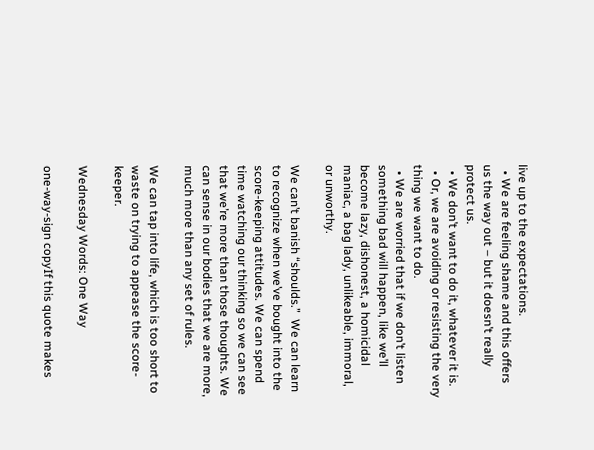live up to the expectations.
  • We are feeling shame and this offers us the way out – but it doesn’t really protect us.
  • We don’t want to do it, whatever it is.
  • Or, we are avoiding or resisting the very thing we want to do.
  • We are worried that if we don’t listen something bad will happen, like we’ll become lazy, dishonest, a homicidal maniac, a bag lady, unlikeable, immoral, or unworthy.

We can’t banish “shoulds.”  We can learn to recognize when we’ve bought into the score-keeping attitudes. We can spend time watching our thinking so we can see that we’re more than those thoughts. We can sense in our bodies that we are more, much more than any set of rules.

We can tap into life, which is too short to waste on trying to appease the score-keeper.

Wednesday Words: One Way

one-way-sign copyIf this quote makes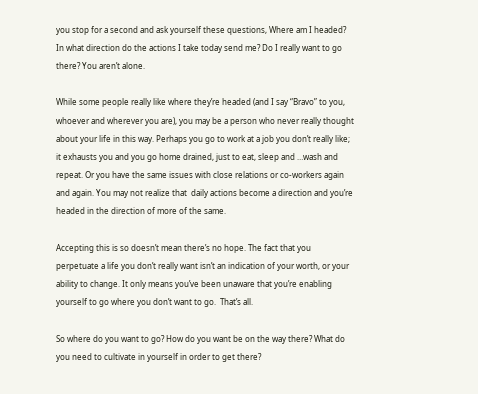you stop for a second and ask yourself these questions, Where am I headed? In what direction do the actions I take today send me? Do I really want to go there? You aren’t alone.

While some people really like where they’re headed (and I say “Bravo” to you, whoever and wherever you are), you may be a person who never really thought about your life in this way. Perhaps you go to work at a job you don’t really like; it exhausts you and you go home drained, just to eat, sleep and …wash and repeat. Or you have the same issues with close relations or co-workers again and again. You may not realize that  daily actions become a direction and you’re headed in the direction of more of the same.

Accepting this is so doesn’t mean there’s no hope. The fact that you perpetuate a life you don’t really want isn’t an indication of your worth, or your ability to change. It only means you’ve been unaware that you’re enabling yourself to go where you don’t want to go.  That’s all.

So where do you want to go? How do you want be on the way there? What do you need to cultivate in yourself in order to get there?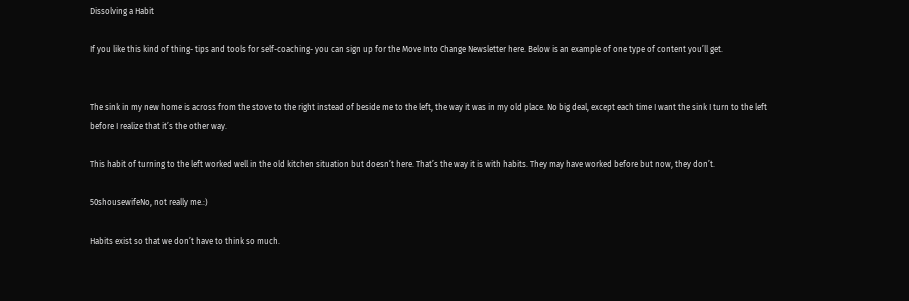Dissolving a Habit

If you like this kind of thing- tips and tools for self-coaching- you can sign up for the Move Into Change Newsletter here. Below is an example of one type of content you’ll get.


The sink in my new home is across from the stove to the right instead of beside me to the left, the way it was in my old place. No big deal, except each time I want the sink I turn to the left before I realize that it’s the other way.

This habit of turning to the left worked well in the old kitchen situation but doesn’t here. That’s the way it is with habits. They may have worked before but now, they don’t.

50shousewifeNo, not really me.:)

Habits exist so that we don’t have to think so much.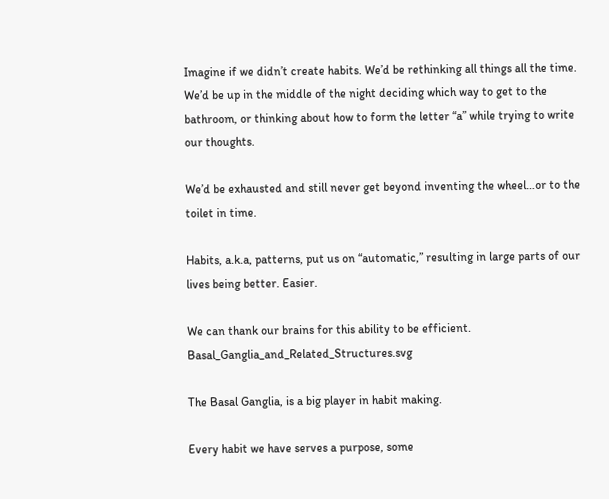Imagine if we didn’t create habits. We’d be rethinking all things all the time. We’d be up in the middle of the night deciding which way to get to the bathroom, or thinking about how to form the letter “a” while trying to write our thoughts.

We’d be exhausted and still never get beyond inventing the wheel…or to the toilet in time.

Habits, a.k.a, patterns, put us on “automatic,” resulting in large parts of our lives being better. Easier.

We can thank our brains for this ability to be efficient.     Basal_Ganglia_and_Related_Structures.svg

The Basal Ganglia, is a big player in habit making.

Every habit we have serves a purpose, some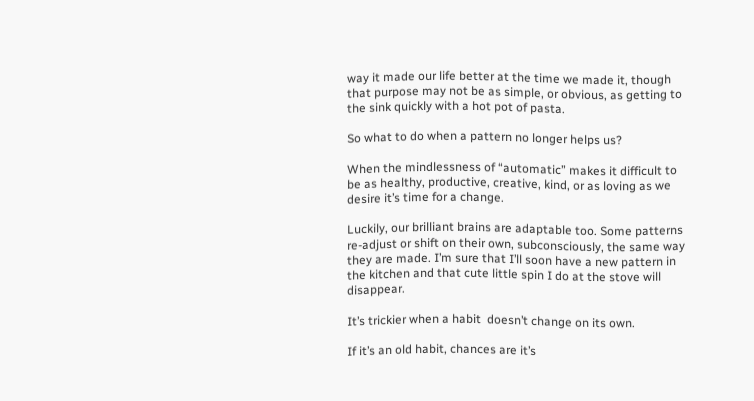way it made our life better at the time we made it, though that purpose may not be as simple, or obvious, as getting to the sink quickly with a hot pot of pasta.

So what to do when a pattern no longer helps us?

When the mindlessness of “automatic” makes it difficult to be as healthy, productive, creative, kind, or as loving as we desire it’s time for a change.

Luckily, our brilliant brains are adaptable too. Some patterns re-adjust or shift on their own, subconsciously, the same way they are made. I’m sure that I’ll soon have a new pattern in the kitchen and that cute little spin I do at the stove will disappear.

It’s trickier when a habit  doesn’t change on its own.

If it’s an old habit, chances are it’s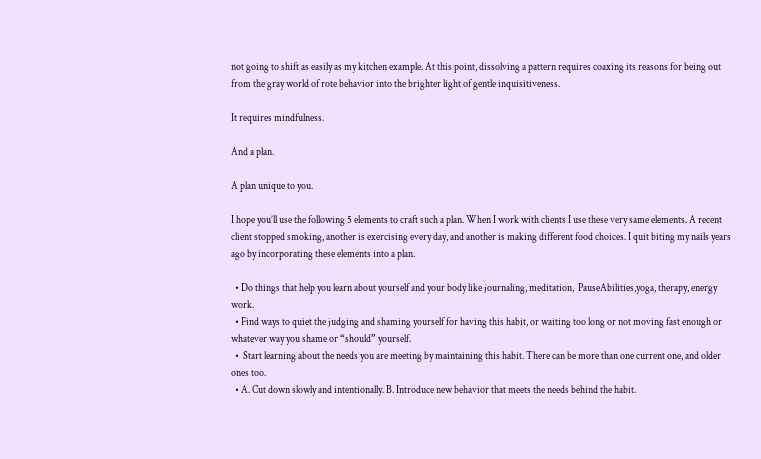not going to shift as easily as my kitchen example. At this point, dissolving a pattern requires coaxing its reasons for being out from the gray world of rote behavior into the brighter light of gentle inquisitiveness.

It requires mindfulness.

And a plan.

A plan unique to you.

I hope you’ll use the following 5 elements to craft such a plan. When I work with clients I use these very same elements. A recent client stopped smoking, another is exercising every day, and another is making different food choices. I quit biting my nails years ago by incorporating these elements into a plan.

  • Do things that help you learn about yourself and your body like journaling, meditation,  PauseAbilities,yoga, therapy, energy work.
  • Find ways to quiet the judging and shaming yourself for having this habit, or waiting too long or not moving fast enough or whatever way you shame or “should” yourself.
  •  Start learning about the needs you are meeting by maintaining this habit. There can be more than one current one, and older ones too.
  • A. Cut down slowly and intentionally. B. Introduce new behavior that meets the needs behind the habit.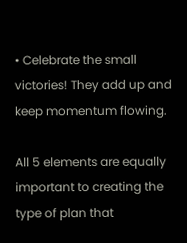• Celebrate the small victories! They add up and keep momentum flowing.

All 5 elements are equally important to creating the type of plan that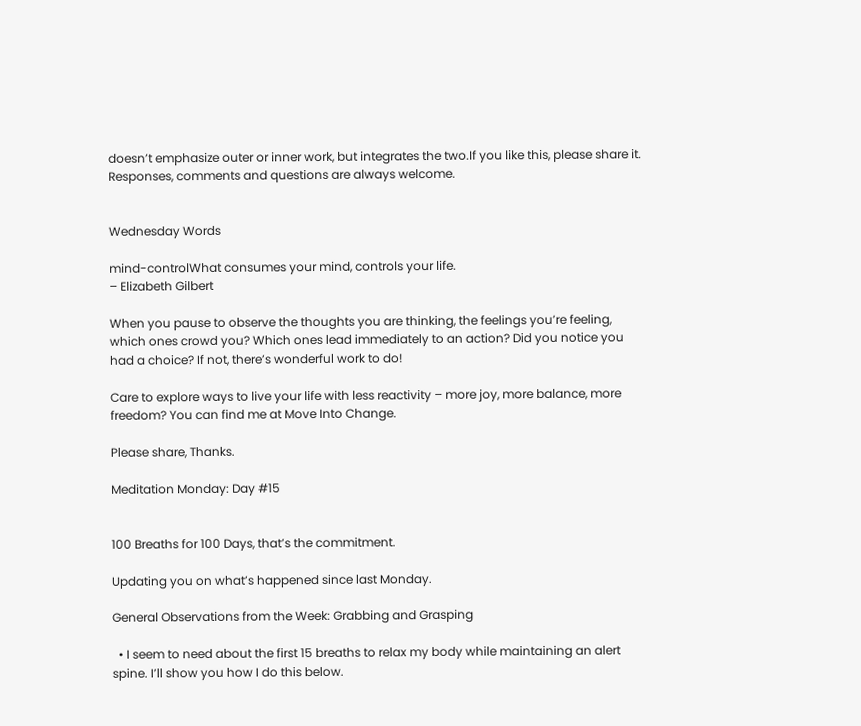doesn’t emphasize outer or inner work, but integrates the two.If you like this, please share it. Responses, comments and questions are always welcome.


Wednesday Words

mind-controlWhat consumes your mind, controls your life.                                                                    – Elizabeth Gilbert

When you pause to observe the thoughts you are thinking, the feelings you’re feeling, which ones crowd you? Which ones lead immediately to an action? Did you notice you had a choice? If not, there’s wonderful work to do!

Care to explore ways to live your life with less reactivity – more joy, more balance, more freedom? You can find me at Move Into Change.

Please share, Thanks.

Meditation Monday: Day #15


100 Breaths for 100 Days, that’s the commitment.

Updating you on what’s happened since last Monday.

General Observations from the Week: Grabbing and Grasping

  • I seem to need about the first 15 breaths to relax my body while maintaining an alert spine. I’ll show you how I do this below.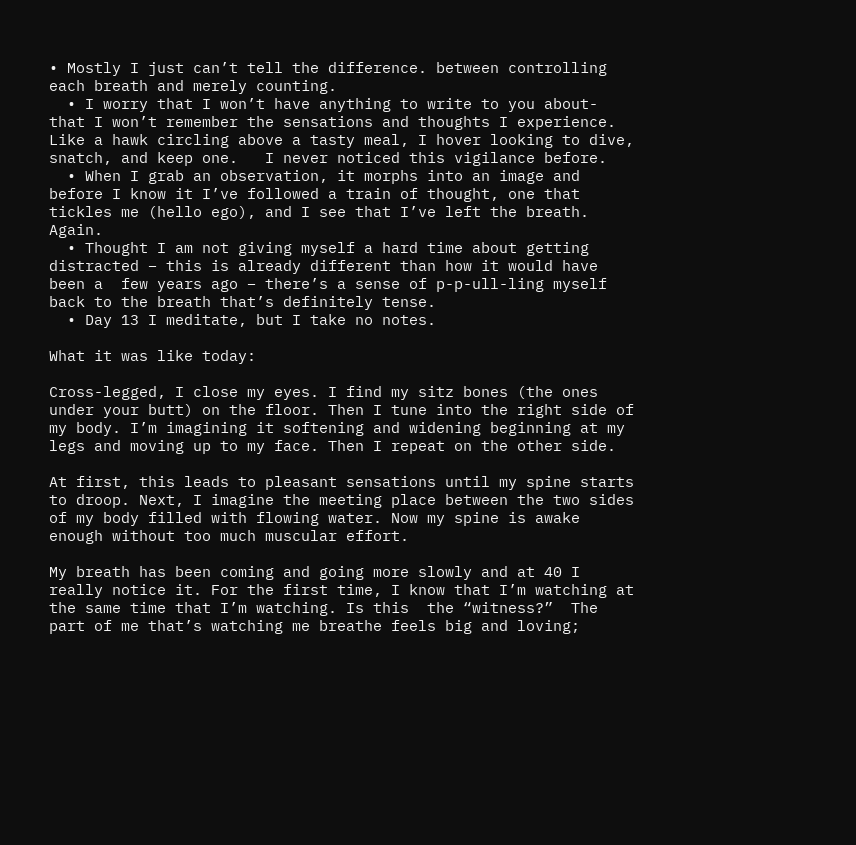• Mostly I just can’t tell the difference. between controlling each breath and merely counting.
  • I worry that I won’t have anything to write to you about- that I won’t remember the sensations and thoughts I experience. Like a hawk circling above a tasty meal, I hover looking to dive,  snatch, and keep one.   I never noticed this vigilance before.
  • When I grab an observation, it morphs into an image and before I know it I’ve followed a train of thought, one that tickles me (hello ego), and I see that I’ve left the breath. Again.
  • Thought I am not giving myself a hard time about getting distracted – this is already different than how it would have been a  few years ago – there’s a sense of p-p-ull-ling myself back to the breath that’s definitely tense.
  • Day 13 I meditate, but I take no notes.

What it was like today:

Cross-legged, I close my eyes. I find my sitz bones (the ones under your butt) on the floor. Then I tune into the right side of my body. I’m imagining it softening and widening beginning at my legs and moving up to my face. Then I repeat on the other side.

At first, this leads to pleasant sensations until my spine starts to droop. Next, I imagine the meeting place between the two sides of my body filled with flowing water. Now my spine is awake enough without too much muscular effort.

My breath has been coming and going more slowly and at 40 I really notice it. For the first time, I know that I’m watching at the same time that I’m watching. Is this  the “witness?”  The part of me that’s watching me breathe feels big and loving;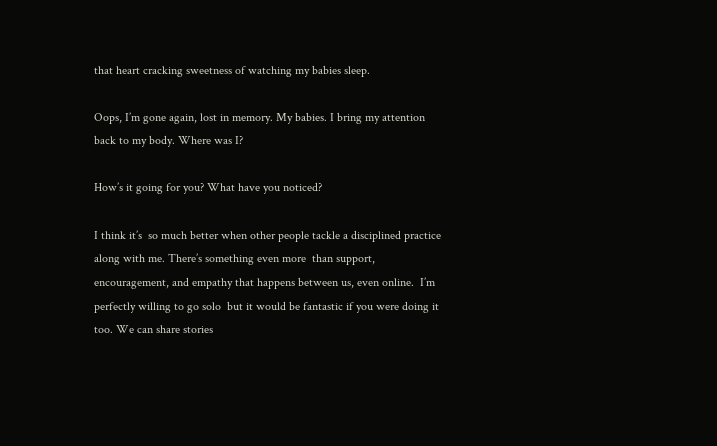that heart cracking sweetness of watching my babies sleep.

Oops, I’m gone again, lost in memory. My babies. I bring my attention back to my body. Where was I?

How’s it going for you? What have you noticed?

I think it’s  so much better when other people tackle a disciplined practice along with me. There’s something even more  than support, encouragement, and empathy that happens between us, even online.  I’m perfectly willing to go solo  but it would be fantastic if you were doing it too. We can share stories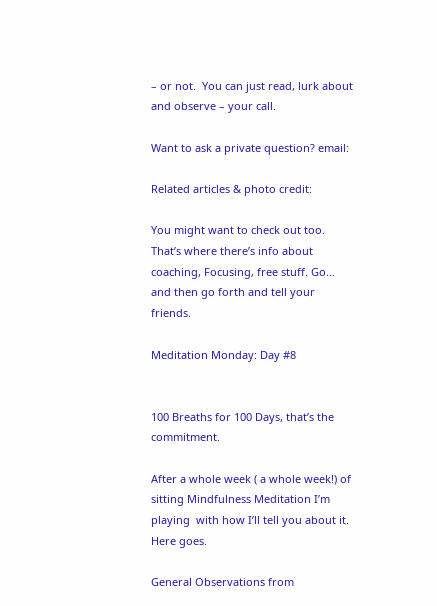– or not.  You can just read, lurk about and observe – your call.

Want to ask a private question? email:

Related articles & photo credit:

You might want to check out too. That’s where there’s info about coaching, Focusing, free stuff. Go… and then go forth and tell your friends.

Meditation Monday: Day #8


100 Breaths for 100 Days, that’s the commitment.

After a whole week ( a whole week!) of sitting Mindfulness Meditation I’m playing  with how I’ll tell you about it. Here goes.

General Observations from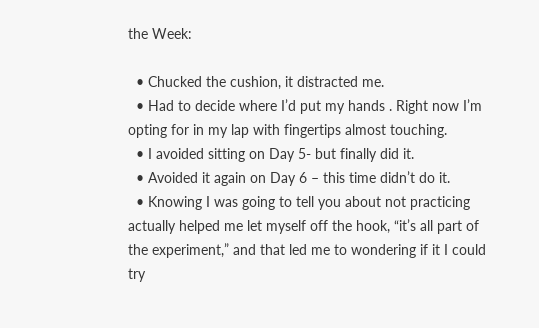the Week:

  • Chucked the cushion, it distracted me.
  • Had to decide where I’d put my hands . Right now I’m opting for in my lap with fingertips almost touching.
  • I avoided sitting on Day 5- but finally did it.
  • Avoided it again on Day 6 – this time didn’t do it.
  • Knowing I was going to tell you about not practicing actually helped me let myself off the hook, “it’s all part of the experiment,” and that led me to wondering if it I could try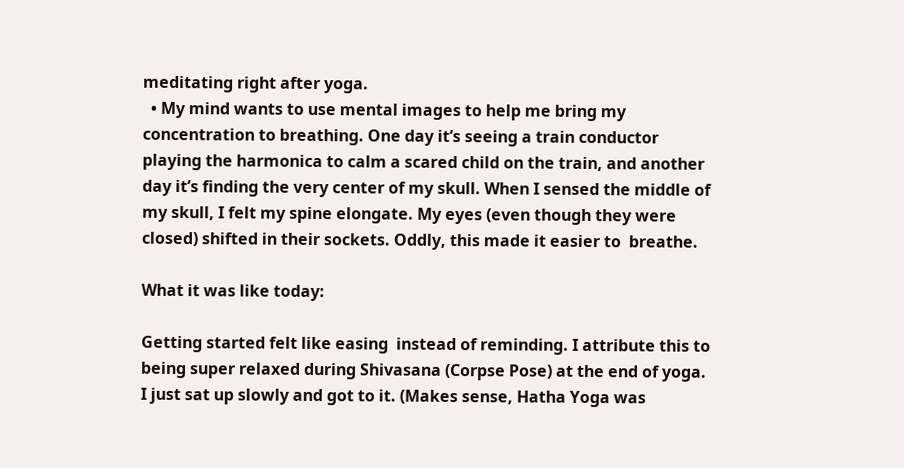meditating right after yoga.
  • My mind wants to use mental images to help me bring my concentration to breathing. One day it’s seeing a train conductor playing the harmonica to calm a scared child on the train, and another day it’s finding the very center of my skull. When I sensed the middle of my skull, I felt my spine elongate. My eyes (even though they were closed) shifted in their sockets. Oddly, this made it easier to  breathe.

What it was like today:

Getting started felt like easing  instead of reminding. I attribute this to being super relaxed during Shivasana (Corpse Pose) at the end of yoga. I just sat up slowly and got to it. (Makes sense, Hatha Yoga was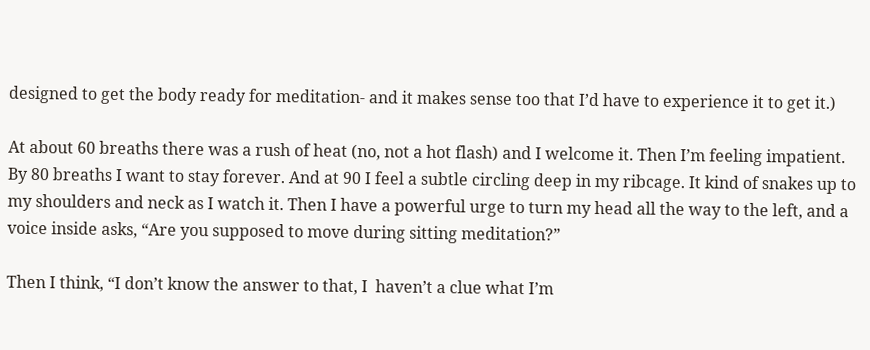designed to get the body ready for meditation- and it makes sense too that I’d have to experience it to get it.)

At about 60 breaths there was a rush of heat (no, not a hot flash) and I welcome it. Then I’m feeling impatient. By 80 breaths I want to stay forever. And at 90 I feel a subtle circling deep in my ribcage. It kind of snakes up to my shoulders and neck as I watch it. Then I have a powerful urge to turn my head all the way to the left, and a voice inside asks, “Are you supposed to move during sitting meditation?”

Then I think, “I don’t know the answer to that, I  haven’t a clue what I’m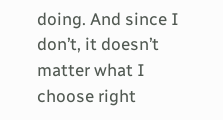doing. And since I don’t, it doesn’t matter what I choose right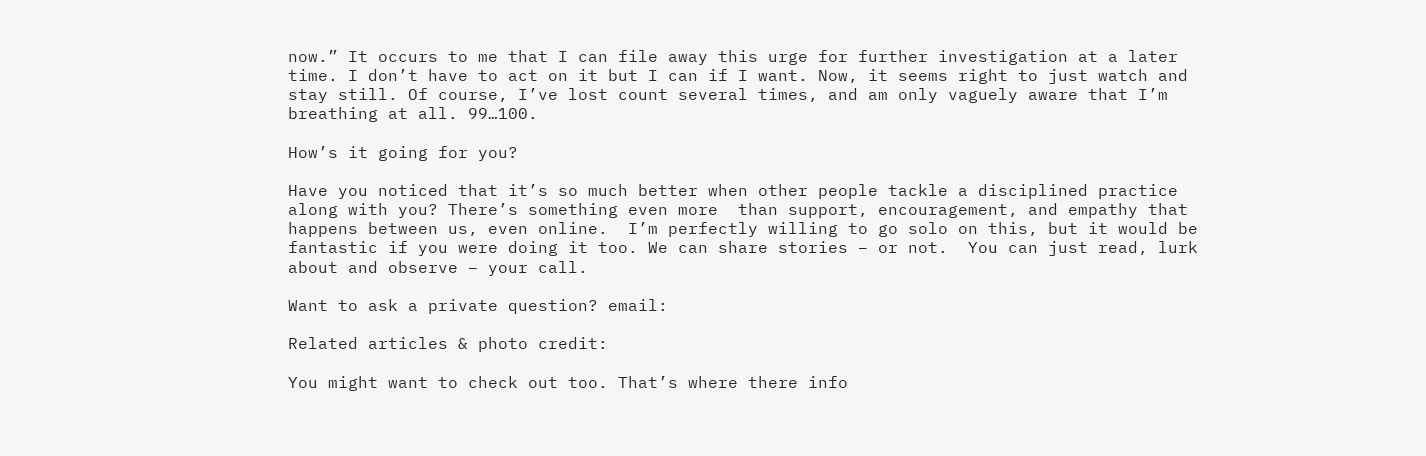now.” It occurs to me that I can file away this urge for further investigation at a later time. I don’t have to act on it but I can if I want. Now, it seems right to just watch and stay still. Of course, I’ve lost count several times, and am only vaguely aware that I’m breathing at all. 99…100.

How’s it going for you?

Have you noticed that it’s so much better when other people tackle a disciplined practice along with you? There’s something even more  than support, encouragement, and empathy that happens between us, even online.  I’m perfectly willing to go solo on this, but it would be fantastic if you were doing it too. We can share stories – or not.  You can just read, lurk about and observe – your call.

Want to ask a private question? email:

Related articles & photo credit:

You might want to check out too. That’s where there info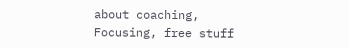about coaching, Focusing, free stuff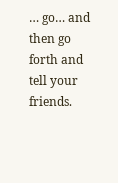… go… and then go forth and tell your friends.